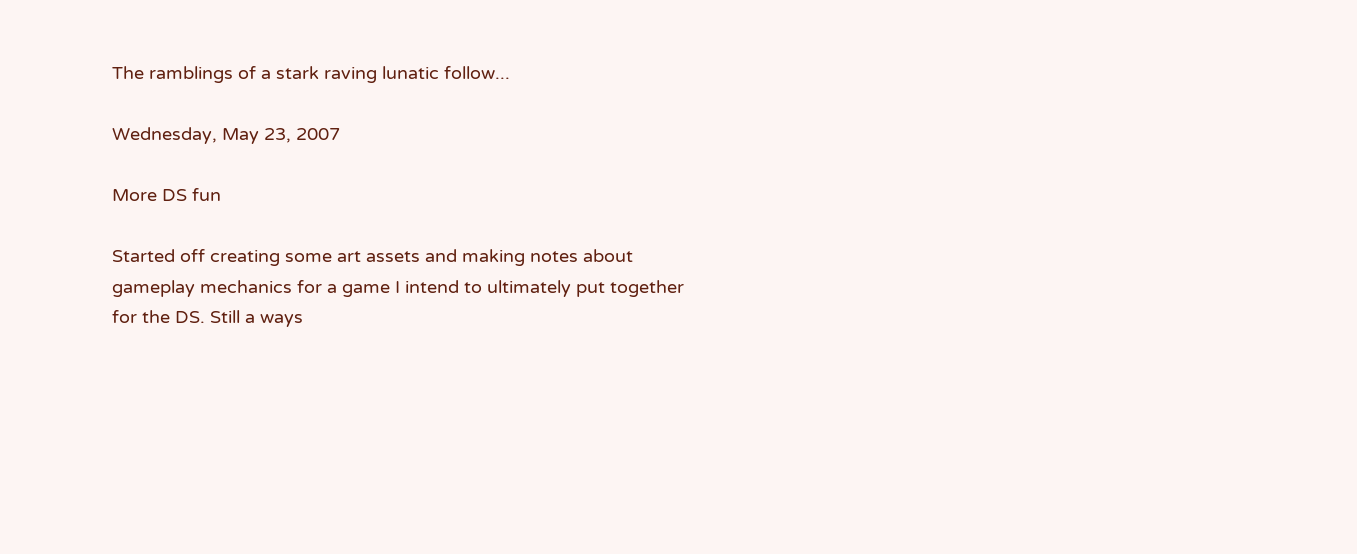The ramblings of a stark raving lunatic follow...

Wednesday, May 23, 2007

More DS fun

Started off creating some art assets and making notes about gameplay mechanics for a game I intend to ultimately put together for the DS. Still a ways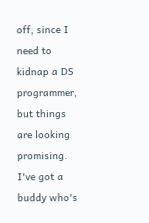off, since I need to kidnap a DS programmer, but things are looking promising. I've got a buddy who's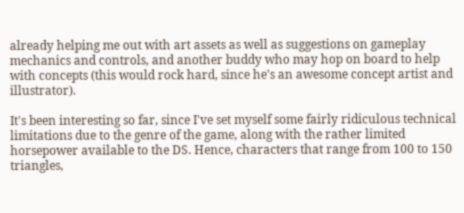already helping me out with art assets as well as suggestions on gameplay mechanics and controls, and another buddy who may hop on board to help with concepts (this would rock hard, since he's an awesome concept artist and illustrator).

It's been interesting so far, since I've set myself some fairly ridiculous technical limitations due to the genre of the game, along with the rather limited horsepower available to the DS. Hence, characters that range from 100 to 150 triangles,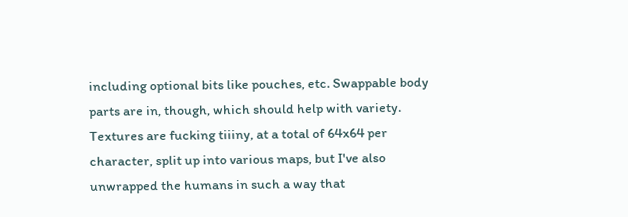including optional bits like pouches, etc. Swappable body parts are in, though, which should help with variety. Textures are fucking tiiiny, at a total of 64x64 per character, split up into various maps, but I've also unwrapped the humans in such a way that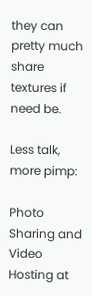they can pretty much share textures if need be.

Less talk, more pimp:

Photo Sharing and Video Hosting at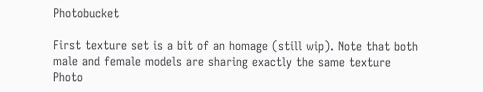Photobucket

First texture set is a bit of an homage (still wip). Note that both male and female models are sharing exactly the same texture
Photo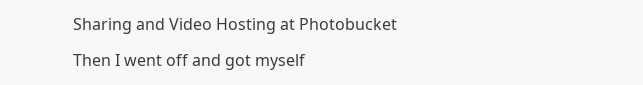Sharing and Video Hosting at Photobucket

Then I went off and got myself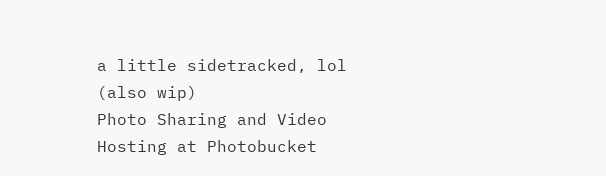a little sidetracked, lol (also wip)
Photo Sharing and Video Hosting at Photobucket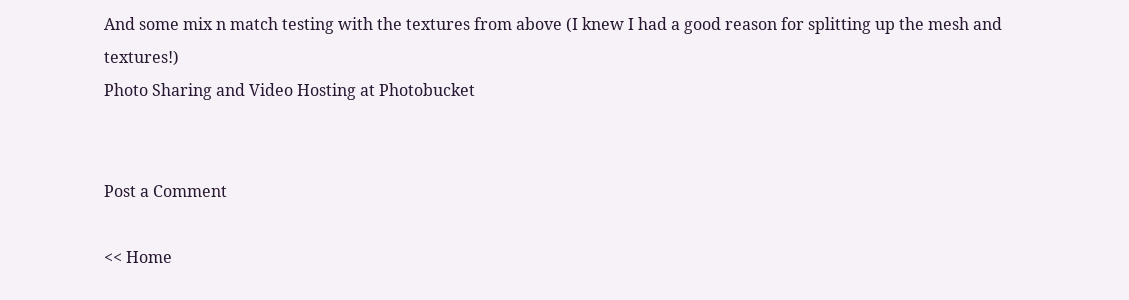And some mix n match testing with the textures from above (I knew I had a good reason for splitting up the mesh and textures!)
Photo Sharing and Video Hosting at Photobucket


Post a Comment

<< Home